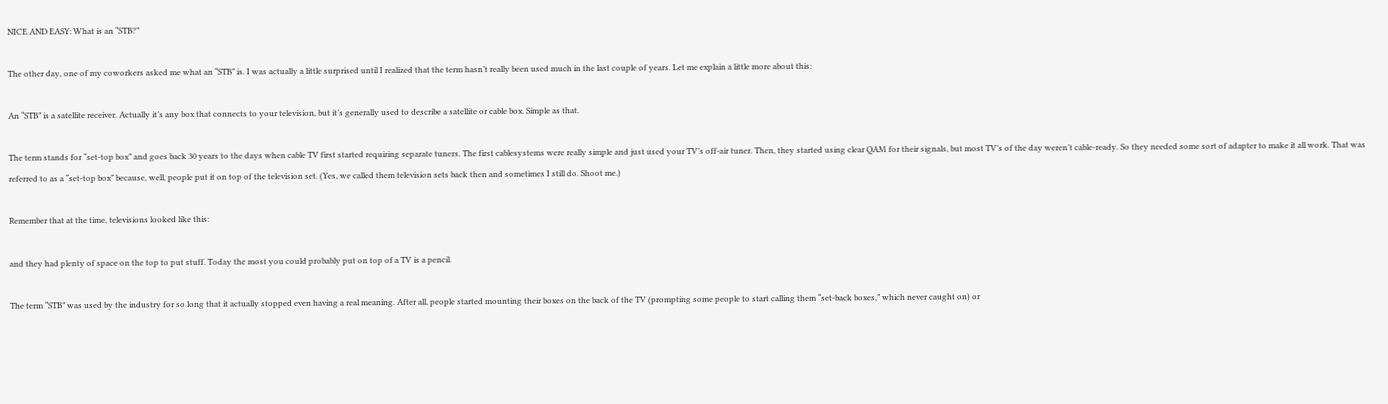NICE AND EASY: What is an “STB?”

The other day, one of my coworkers asked me what an “STB” is. I was actually a little surprised until I realized that the term hasn’t really been used much in the last couple of years. Let me explain a little more about this:

An “STB” is a satellite receiver. Actually it’s any box that connects to your television, but it’s generally used to describe a satellite or cable box. Simple as that.

The term stands for “set-top box” and goes back 30 years to the days when cable TV first started requiring separate tuners. The first cablesystems were really simple and just used your TV’s off-air tuner. Then, they started using clear QAM for their signals, but most TV’s of the day weren’t cable-ready. So they needed some sort of adapter to make it all work. That was referred to as a “set-top box” because, well, people put it on top of the television set. (Yes, we called them television sets back then and sometimes I still do. Shoot me.)

Remember that at the time, televisions looked like this:

and they had plenty of space on the top to put stuff. Today the most you could probably put on top of a TV is a pencil.

The term “STB” was used by the industry for so long that it actually stopped even having a real meaning. After all, people started mounting their boxes on the back of the TV (prompting some people to start calling them “set-back boxes,” which never caught on) or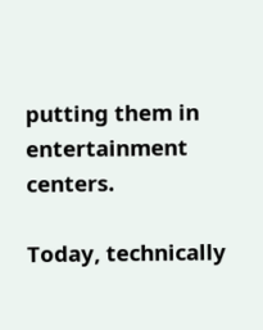putting them in entertainment centers.

Today, technically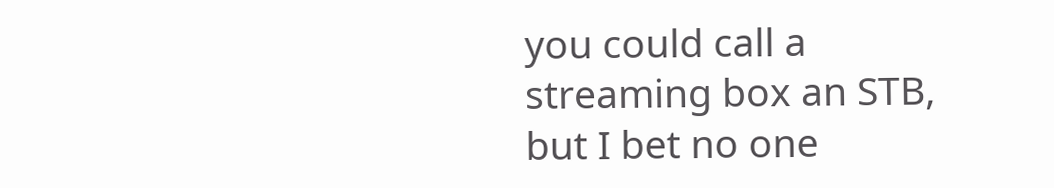you could call a streaming box an STB, but I bet no one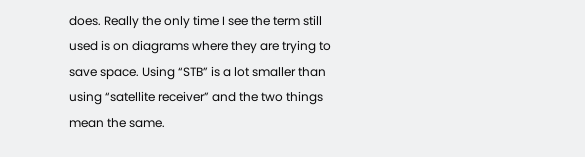does. Really the only time I see the term still used is on diagrams where they are trying to save space. Using “STB” is a lot smaller than using “satellite receiver” and the two things mean the same.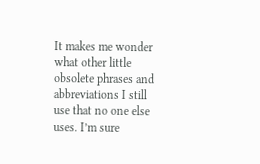It makes me wonder what other little obsolete phrases and abbreviations I still use that no one else uses. I’m sure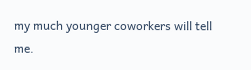my much younger coworkers will tell me.